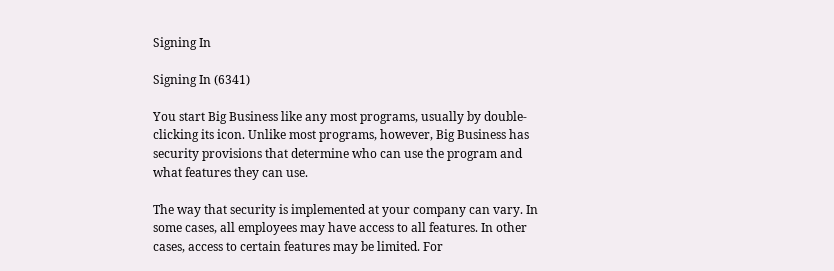Signing In

Signing In (6341)

You start Big Business like any most programs, usually by double-clicking its icon. Unlike most programs, however, Big Business has security provisions that determine who can use the program and what features they can use.

The way that security is implemented at your company can vary. In some cases, all employees may have access to all features. In other cases, access to certain features may be limited. For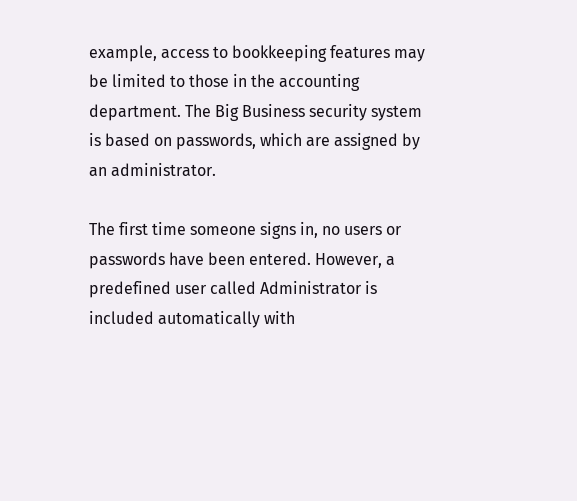example, access to bookkeeping features may be limited to those in the accounting department. The Big Business security system is based on passwords, which are assigned by an administrator.

The first time someone signs in, no users or passwords have been entered. However, a predefined user called Administrator is included automatically with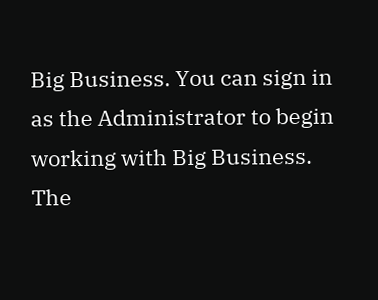Big Business. You can sign in as the Administrator to begin working with Big Business. The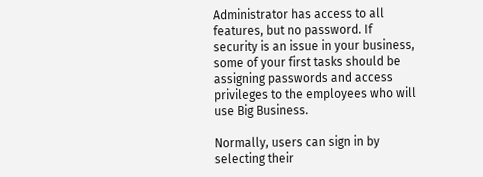Administrator has access to all features, but no password. If security is an issue in your business, some of your first tasks should be assigning passwords and access privileges to the employees who will use Big Business.

Normally, users can sign in by selecting their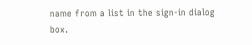name from a list in the sign-in dialog box.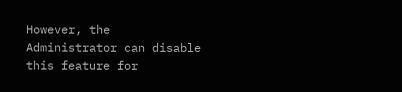However, the Administrator can disable this feature for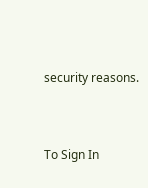security reasons.


To Sign In